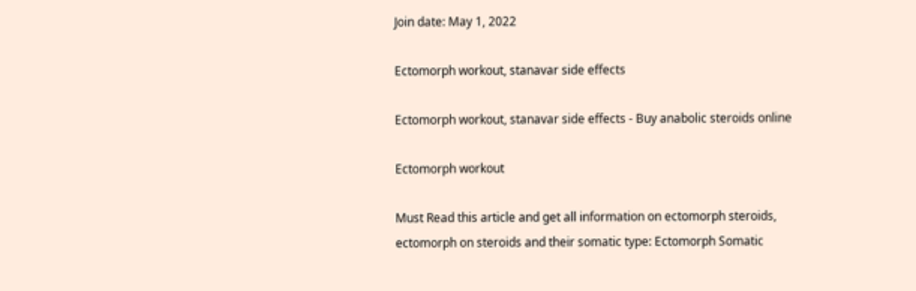Join date: May 1, 2022

Ectomorph workout, stanavar side effects

Ectomorph workout, stanavar side effects - Buy anabolic steroids online

Ectomorph workout

Must Read this article and get all information on ectomorph steroids, ectomorph on steroids and their somatic type: Ectomorph Somatic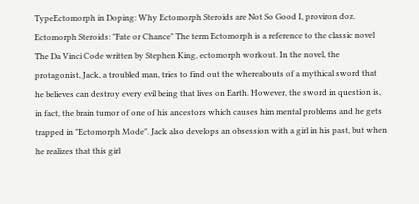TypeEctomorph in Doping: Why Ectomorph Steroids are Not So Good I, proviron doz. Ectomorph Steroids: "Fate or Chance" The term Ectomorph is a reference to the classic novel The Da Vinci Code written by Stephen King, ectomorph workout. In the novel, the protagonist, Jack, a troubled man, tries to find out the whereabouts of a mythical sword that he believes can destroy every evil being that lives on Earth. However, the sword in question is, in fact, the brain tumor of one of his ancestors which causes him mental problems and he gets trapped in "Ectomorph Mode". Jack also develops an obsession with a girl in his past, but when he realizes that this girl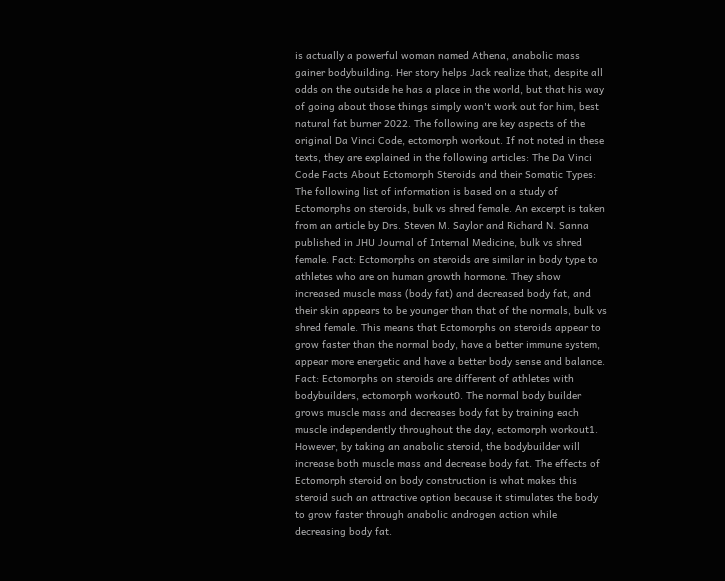is actually a powerful woman named Athena, anabolic mass gainer bodybuilding. Her story helps Jack realize that, despite all odds on the outside he has a place in the world, but that his way of going about those things simply won't work out for him, best natural fat burner 2022. The following are key aspects of the original Da Vinci Code, ectomorph workout. If not noted in these texts, they are explained in the following articles: The Da Vinci Code Facts About Ectomorph Steroids and their Somatic Types: The following list of information is based on a study of Ectomorphs on steroids, bulk vs shred female. An excerpt is taken from an article by Drs. Steven M. Saylor and Richard N. Sanna published in JHU Journal of Internal Medicine, bulk vs shred female. Fact: Ectomorphs on steroids are similar in body type to athletes who are on human growth hormone. They show increased muscle mass (body fat) and decreased body fat, and their skin appears to be younger than that of the normals, bulk vs shred female. This means that Ectomorphs on steroids appear to grow faster than the normal body, have a better immune system, appear more energetic and have a better body sense and balance. Fact: Ectomorphs on steroids are different of athletes with bodybuilders, ectomorph workout0. The normal body builder grows muscle mass and decreases body fat by training each muscle independently throughout the day, ectomorph workout1. However, by taking an anabolic steroid, the bodybuilder will increase both muscle mass and decrease body fat. The effects of Ectomorph steroid on body construction is what makes this steroid such an attractive option because it stimulates the body to grow faster through anabolic androgen action while decreasing body fat.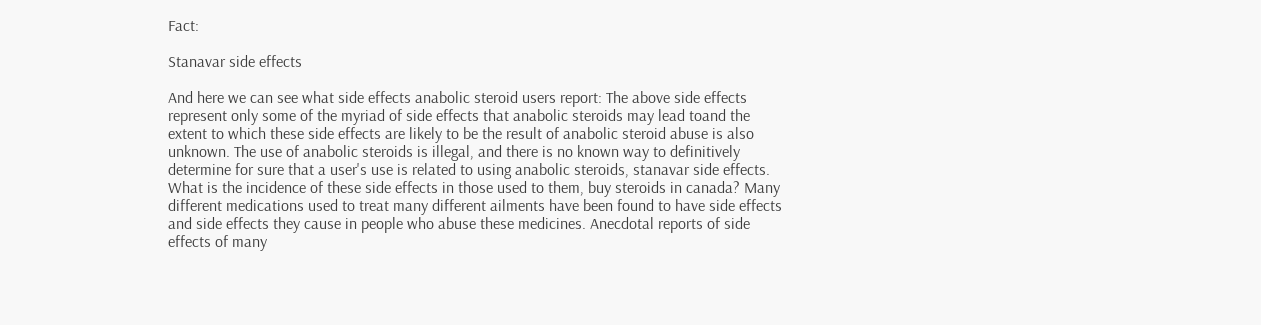Fact:

Stanavar side effects

And here we can see what side effects anabolic steroid users report: The above side effects represent only some of the myriad of side effects that anabolic steroids may lead toand the extent to which these side effects are likely to be the result of anabolic steroid abuse is also unknown. The use of anabolic steroids is illegal, and there is no known way to definitively determine for sure that a user's use is related to using anabolic steroids, stanavar side effects. What is the incidence of these side effects in those used to them, buy steroids in canada? Many different medications used to treat many different ailments have been found to have side effects and side effects they cause in people who abuse these medicines. Anecdotal reports of side effects of many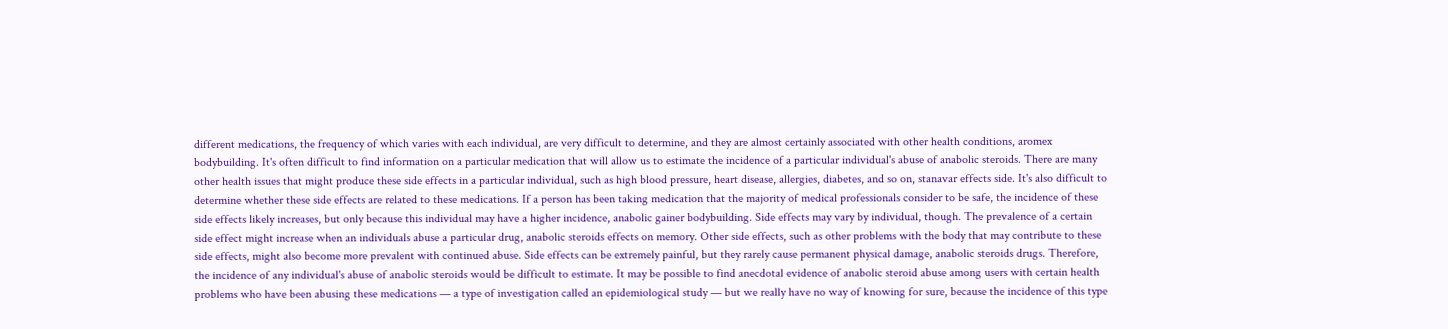different medications, the frequency of which varies with each individual, are very difficult to determine, and they are almost certainly associated with other health conditions, aromex bodybuilding. It's often difficult to find information on a particular medication that will allow us to estimate the incidence of a particular individual's abuse of anabolic steroids. There are many other health issues that might produce these side effects in a particular individual, such as high blood pressure, heart disease, allergies, diabetes, and so on, stanavar effects side. It's also difficult to determine whether these side effects are related to these medications. If a person has been taking medication that the majority of medical professionals consider to be safe, the incidence of these side effects likely increases, but only because this individual may have a higher incidence, anabolic gainer bodybuilding. Side effects may vary by individual, though. The prevalence of a certain side effect might increase when an individuals abuse a particular drug, anabolic steroids effects on memory. Other side effects, such as other problems with the body that may contribute to these side effects, might also become more prevalent with continued abuse. Side effects can be extremely painful, but they rarely cause permanent physical damage, anabolic steroids drugs. Therefore, the incidence of any individual's abuse of anabolic steroids would be difficult to estimate. It may be possible to find anecdotal evidence of anabolic steroid abuse among users with certain health problems who have been abusing these medications — a type of investigation called an epidemiological study — but we really have no way of knowing for sure, because the incidence of this type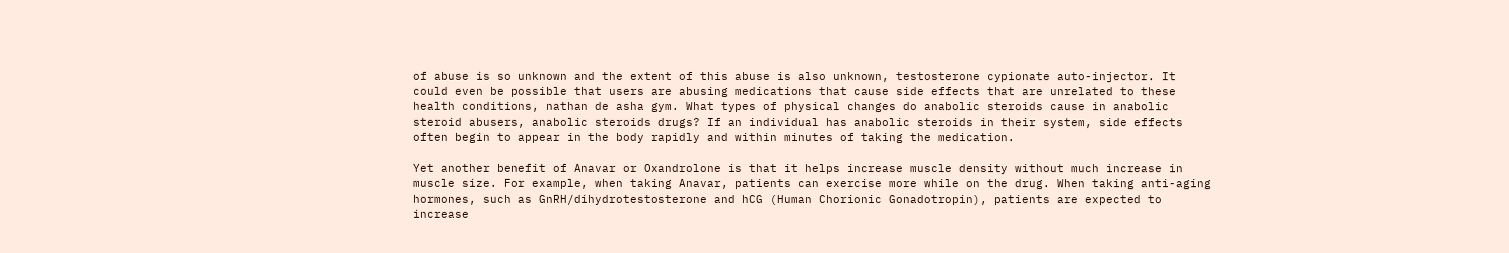of abuse is so unknown and the extent of this abuse is also unknown, testosterone cypionate auto-injector. It could even be possible that users are abusing medications that cause side effects that are unrelated to these health conditions, nathan de asha gym. What types of physical changes do anabolic steroids cause in anabolic steroid abusers, anabolic steroids drugs? If an individual has anabolic steroids in their system, side effects often begin to appear in the body rapidly and within minutes of taking the medication.

Yet another benefit of Anavar or Oxandrolone is that it helps increase muscle density without much increase in muscle size. For example, when taking Anavar, patients can exercise more while on the drug. When taking anti-aging hormones, such as GnRH/dihydrotestosterone and hCG (Human Chorionic Gonadotropin), patients are expected to increase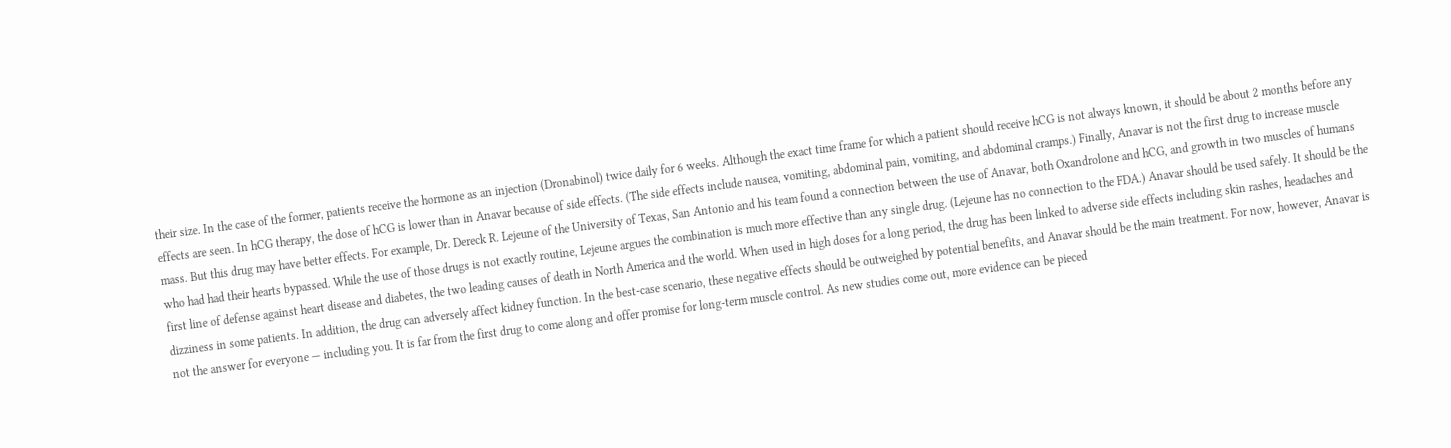their size. In the case of the former, patients receive the hormone as an injection (Dronabinol) twice daily for 6 weeks. Although the exact time frame for which a patient should receive hCG is not always known, it should be about 2 months before any effects are seen. In hCG therapy, the dose of hCG is lower than in Anavar because of side effects. (The side effects include nausea, vomiting, abdominal pain, vomiting, and abdominal cramps.) Finally, Anavar is not the first drug to increase muscle mass. But this drug may have better effects. For example, Dr. Dereck R. Lejeune of the University of Texas, San Antonio and his team found a connection between the use of Anavar, both Oxandrolone and hCG, and growth in two muscles of humans who had had their hearts bypassed. While the use of those drugs is not exactly routine, Lejeune argues the combination is much more effective than any single drug. (Lejeune has no connection to the FDA.) Anavar should be used safely. It should be the first line of defense against heart disease and diabetes, the two leading causes of death in North America and the world. When used in high doses for a long period, the drug has been linked to adverse side effects including skin rashes, headaches and dizziness in some patients. In addition, the drug can adversely affect kidney function. In the best-case scenario, these negative effects should be outweighed by potential benefits, and Anavar should be the main treatment. For now, however, Anavar is not the answer for everyone — including you. It is far from the first drug to come along and offer promise for long-term muscle control. As new studies come out, more evidence can be pieced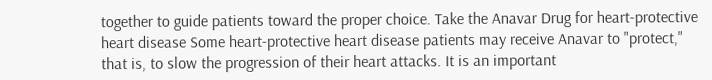together to guide patients toward the proper choice. Take the Anavar Drug for heart-protective heart disease Some heart-protective heart disease patients may receive Anavar to "protect," that is, to slow the progression of their heart attacks. It is an important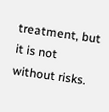treatment, but it is not without risks.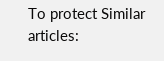To protect Similar articles: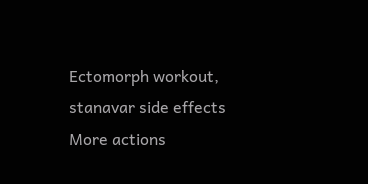Ectomorph workout, stanavar side effects
More actions